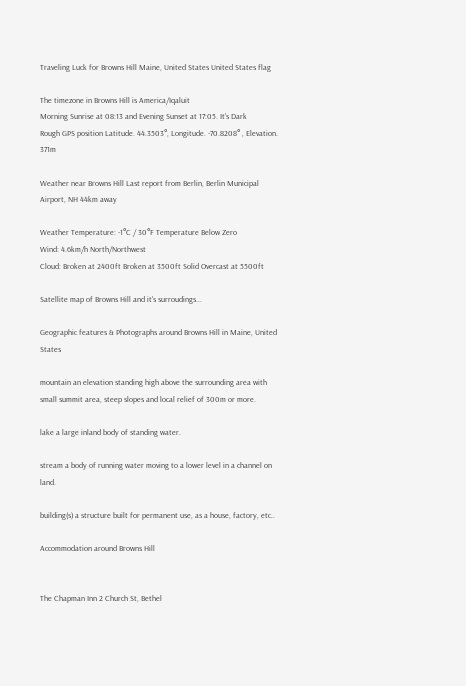Traveling Luck for Browns Hill Maine, United States United States flag

The timezone in Browns Hill is America/Iqaluit
Morning Sunrise at 08:13 and Evening Sunset at 17:05. It's Dark
Rough GPS position Latitude. 44.3503°, Longitude. -70.8208° , Elevation. 371m

Weather near Browns Hill Last report from Berlin, Berlin Municipal Airport, NH 44km away

Weather Temperature: -1°C / 30°F Temperature Below Zero
Wind: 4.6km/h North/Northwest
Cloud: Broken at 2400ft Broken at 3500ft Solid Overcast at 5500ft

Satellite map of Browns Hill and it's surroudings...

Geographic features & Photographs around Browns Hill in Maine, United States

mountain an elevation standing high above the surrounding area with small summit area, steep slopes and local relief of 300m or more.

lake a large inland body of standing water.

stream a body of running water moving to a lower level in a channel on land.

building(s) a structure built for permanent use, as a house, factory, etc..

Accommodation around Browns Hill


The Chapman Inn 2 Church St, Bethel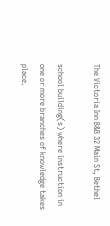The Victoria Inn B&B 32 Main St, Bethel

school building(s) where instruction in one or more branches of knowledge takes place.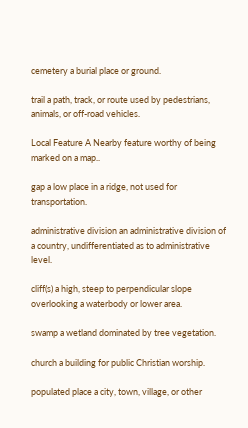cemetery a burial place or ground.

trail a path, track, or route used by pedestrians, animals, or off-road vehicles.

Local Feature A Nearby feature worthy of being marked on a map..

gap a low place in a ridge, not used for transportation.

administrative division an administrative division of a country, undifferentiated as to administrative level.

cliff(s) a high, steep to perpendicular slope overlooking a waterbody or lower area.

swamp a wetland dominated by tree vegetation.

church a building for public Christian worship.

populated place a city, town, village, or other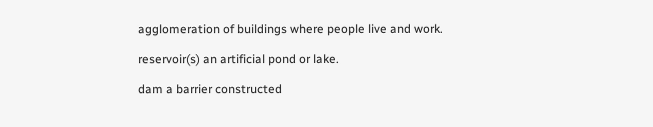agglomeration of buildings where people live and work.

reservoir(s) an artificial pond or lake.

dam a barrier constructed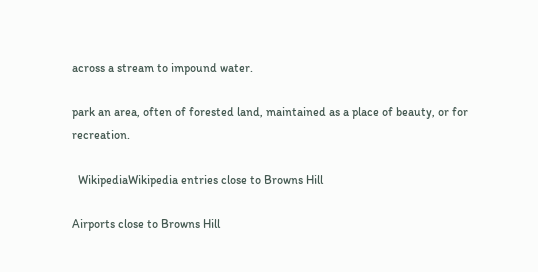across a stream to impound water.

park an area, often of forested land, maintained as a place of beauty, or for recreation.

  WikipediaWikipedia entries close to Browns Hill

Airports close to Browns Hill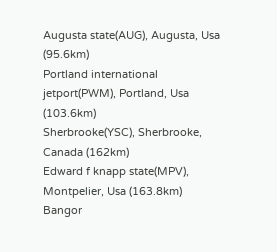Augusta state(AUG), Augusta, Usa (95.6km)
Portland international jetport(PWM), Portland, Usa (103.6km)
Sherbrooke(YSC), Sherbrooke, Canada (162km)
Edward f knapp state(MPV), Montpelier, Usa (163.8km)
Bangor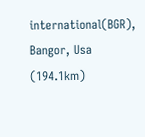international(BGR), Bangor, Usa (194.1km)